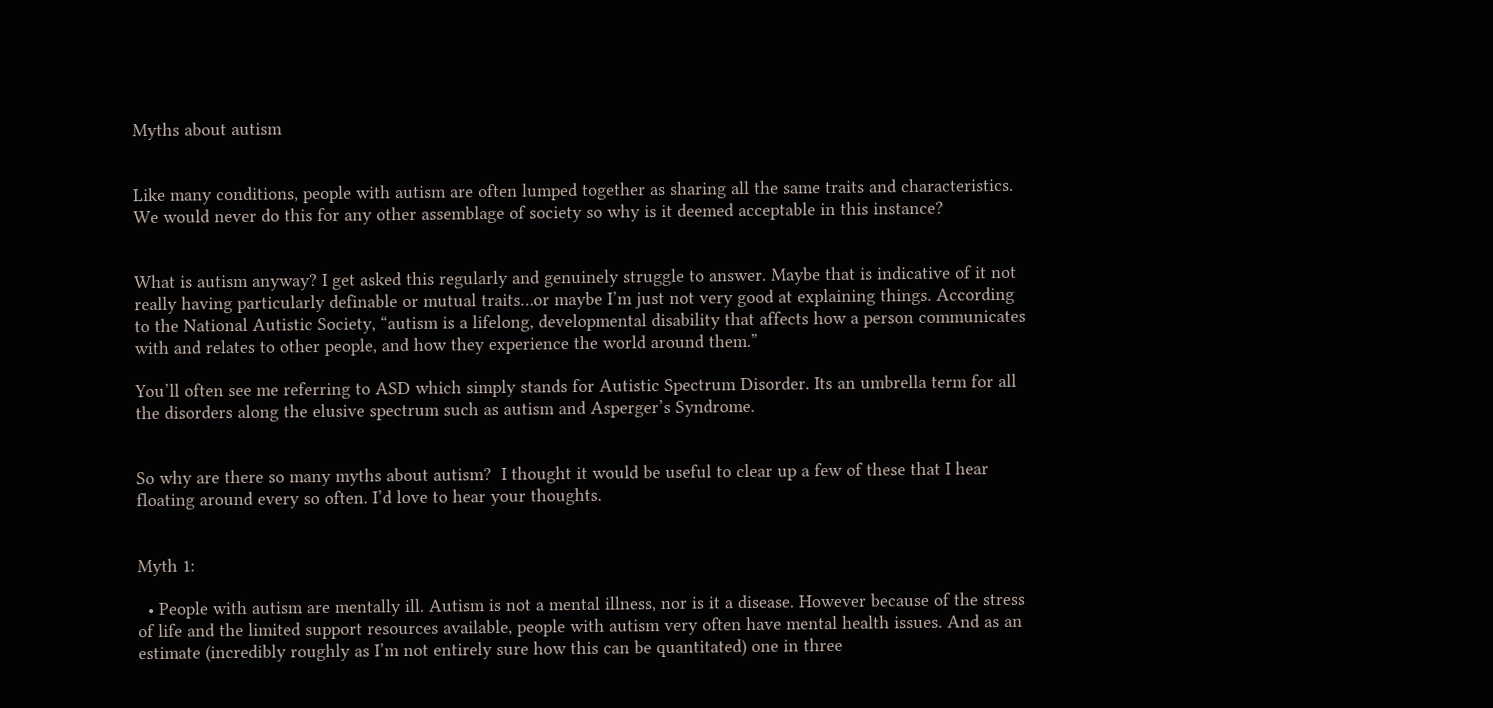Myths about autism


Like many conditions, people with autism are often lumped together as sharing all the same traits and characteristics. We would never do this for any other assemblage of society so why is it deemed acceptable in this instance?


What is autism anyway? I get asked this regularly and genuinely struggle to answer. Maybe that is indicative of it not really having particularly definable or mutual traits…or maybe I’m just not very good at explaining things. According to the National Autistic Society, “autism is a lifelong, developmental disability that affects how a person communicates with and relates to other people, and how they experience the world around them.”

You’ll often see me referring to ASD which simply stands for Autistic Spectrum Disorder. Its an umbrella term for all the disorders along the elusive spectrum such as autism and Asperger’s Syndrome.


So why are there so many myths about autism?  I thought it would be useful to clear up a few of these that I hear floating around every so often. I’d love to hear your thoughts.


Myth 1:

  • People with autism are mentally ill. Autism is not a mental illness, nor is it a disease. However because of the stress of life and the limited support resources available, people with autism very often have mental health issues. And as an estimate (incredibly roughly as I’m not entirely sure how this can be quantitated) one in three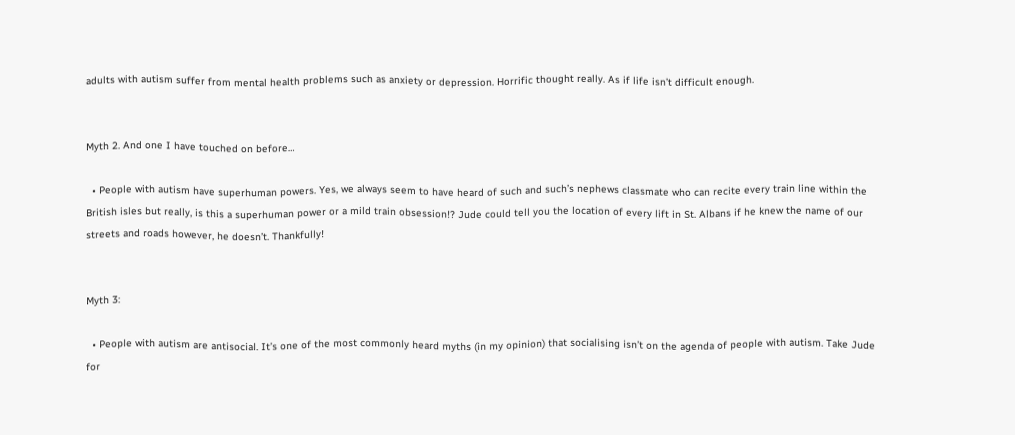adults with autism suffer from mental health problems such as anxiety or depression. Horrific thought really. As if life isn’t difficult enough.


Myth 2. And one I have touched on before…

  • People with autism have superhuman powers. Yes, we always seem to have heard of such and such’s nephews classmate who can recite every train line within the British isles but really, is this a superhuman power or a mild train obsession!? Jude could tell you the location of every lift in St. Albans if he knew the name of our streets and roads however, he doesn’t. Thankfully!


Myth 3:

  • People with autism are antisocial. It’s one of the most commonly heard myths (in my opinion) that socialising isn’t on the agenda of people with autism. Take Jude for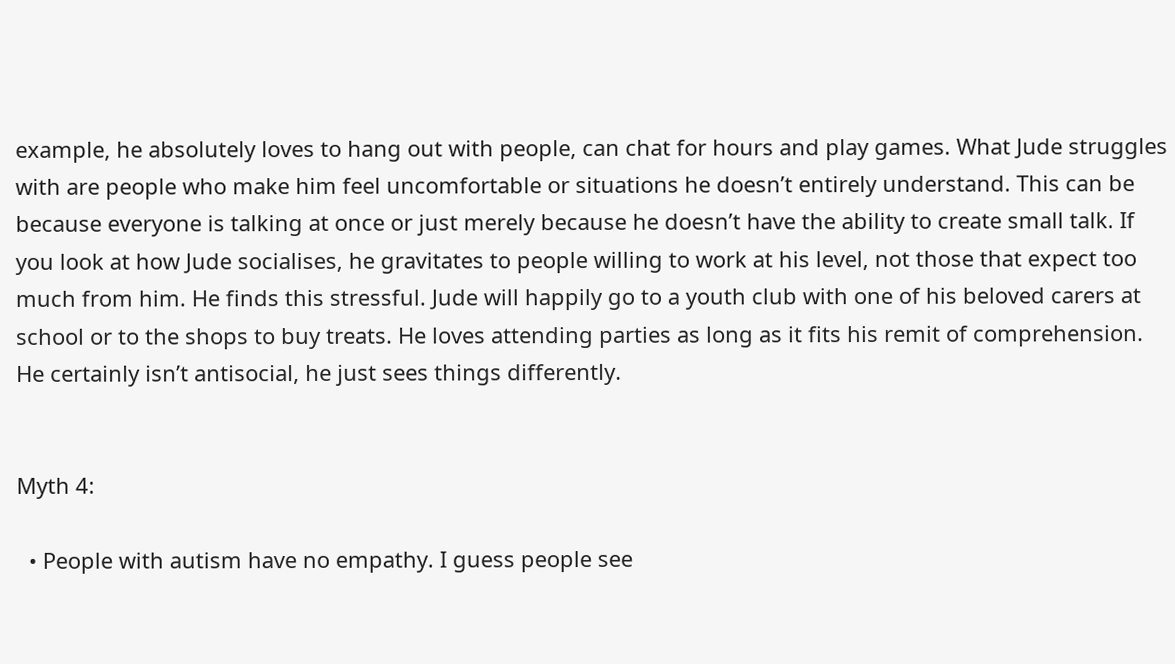example, he absolutely loves to hang out with people, can chat for hours and play games. What Jude struggles with are people who make him feel uncomfortable or situations he doesn’t entirely understand. This can be because everyone is talking at once or just merely because he doesn’t have the ability to create small talk. If you look at how Jude socialises, he gravitates to people willing to work at his level, not those that expect too much from him. He finds this stressful. Jude will happily go to a youth club with one of his beloved carers at school or to the shops to buy treats. He loves attending parties as long as it fits his remit of comprehension. He certainly isn’t antisocial, he just sees things differently.


Myth 4:

  • People with autism have no empathy. I guess people see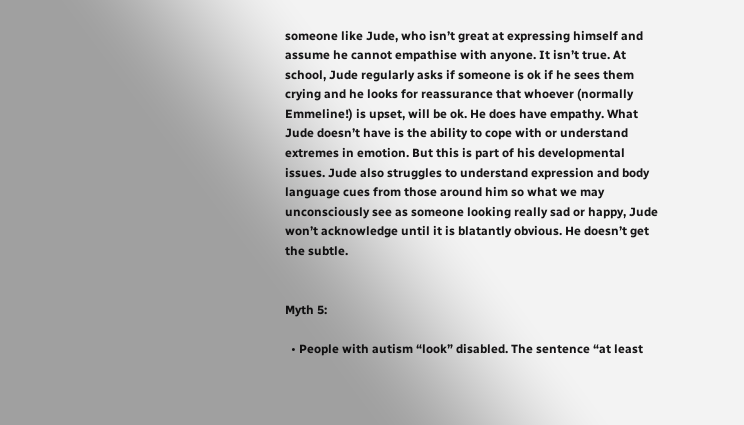someone like Jude, who isn’t great at expressing himself and assume he cannot empathise with anyone. It isn’t true. At school, Jude regularly asks if someone is ok if he sees them crying and he looks for reassurance that whoever (normally Emmeline!) is upset, will be ok. He does have empathy. What Jude doesn’t have is the ability to cope with or understand extremes in emotion. But this is part of his developmental issues. Jude also struggles to understand expression and body language cues from those around him so what we may unconsciously see as someone looking really sad or happy, Jude won’t acknowledge until it is blatantly obvious. He doesn’t get the subtle.


Myth 5:

  • People with autism “look” disabled. The sentence “at least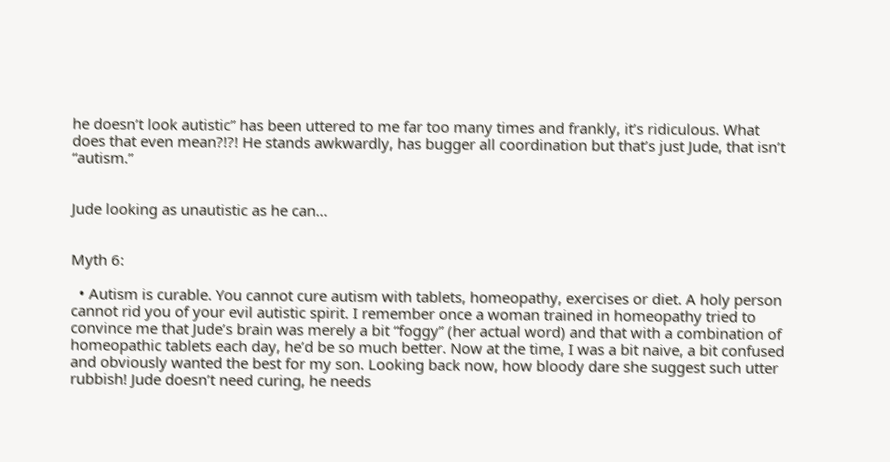he doesn’t look autistic” has been uttered to me far too many times and frankly, it’s ridiculous. What does that even mean?!?! He stands awkwardly, has bugger all coordination but that’s just Jude, that isn’t “autism.”


Jude looking as unautistic as he can…


Myth 6:

  • Autism is curable. You cannot cure autism with tablets, homeopathy, exercises or diet. A holy person cannot rid you of your evil autistic spirit. I remember once a woman trained in homeopathy tried to convince me that Jude’s brain was merely a bit “foggy” (her actual word) and that with a combination of homeopathic tablets each day, he’d be so much better. Now at the time, I was a bit naive, a bit confused and obviously wanted the best for my son. Looking back now, how bloody dare she suggest such utter rubbish! Jude doesn’t need curing, he needs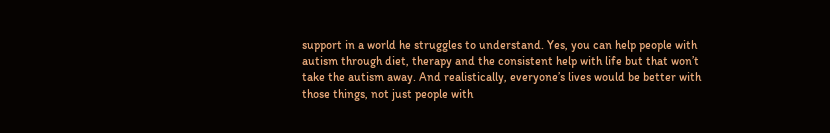support in a world he struggles to understand. Yes, you can help people with autism through diet, therapy and the consistent help with life but that won’t take the autism away. And realistically, everyone’s lives would be better with those things, not just people with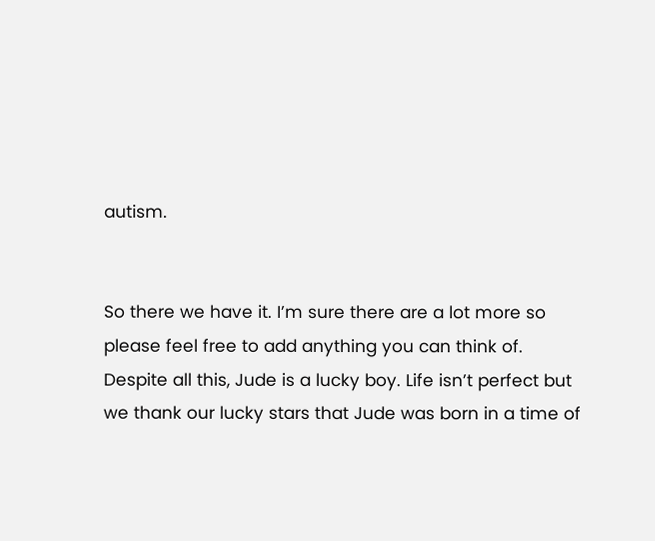autism.


So there we have it. I’m sure there are a lot more so please feel free to add anything you can think of. Despite all this, Jude is a lucky boy. Life isn’t perfect but we thank our lucky stars that Jude was born in a time of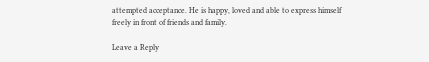attempted acceptance. He is happy, loved and able to express himself freely in front of friends and family.

Leave a Reply